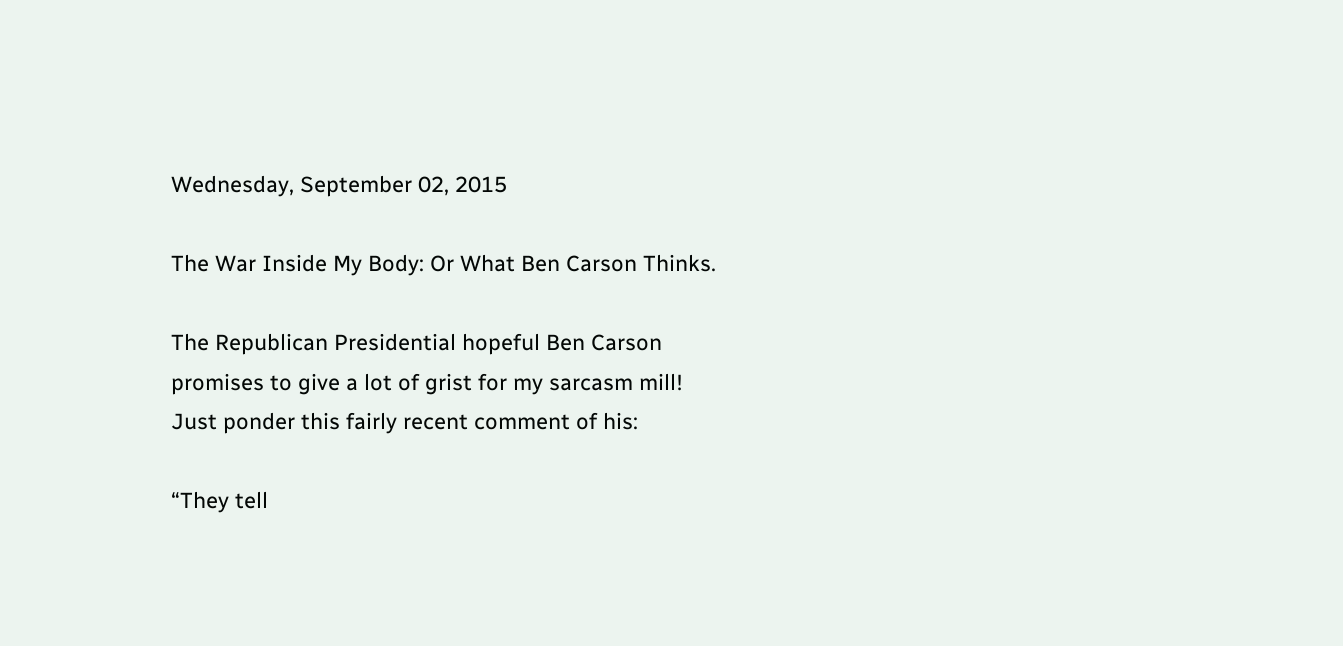Wednesday, September 02, 2015

The War Inside My Body: Or What Ben Carson Thinks.

The Republican Presidential hopeful Ben Carson promises to give a lot of grist for my sarcasm mill!  Just ponder this fairly recent comment of his:

“They tell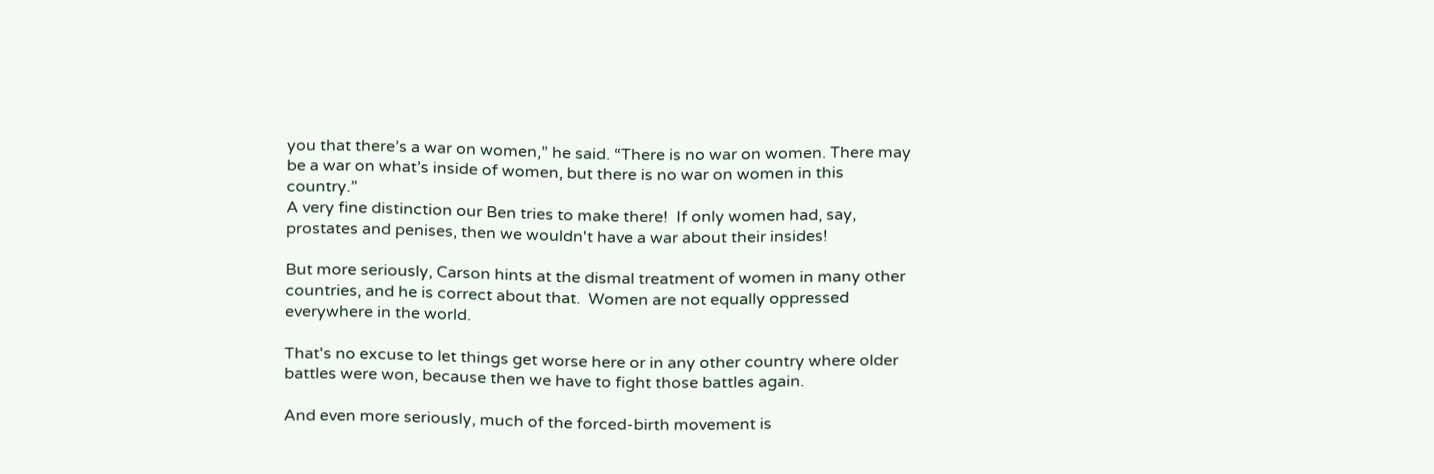you that there’s a war on women,” he said. “There is no war on women. There may be a war on what’s inside of women, but there is no war on women in this country.”
A very fine distinction our Ben tries to make there!  If only women had, say, prostates and penises, then we wouldn't have a war about their insides!

But more seriously, Carson hints at the dismal treatment of women in many other countries, and he is correct about that.  Women are not equally oppressed everywhere in the world.

That's no excuse to let things get worse here or in any other country where older battles were won, because then we have to fight those battles again.

And even more seriously, much of the forced-birth movement is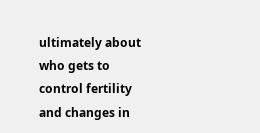ultimately about who gets to control fertility and changes in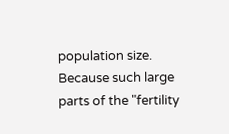population size.  Because such large parts of the "fertility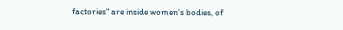factories" are inside women's bodies, of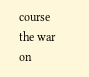course the war on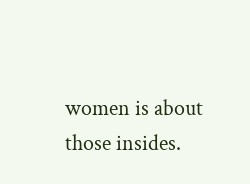women is about those insides.